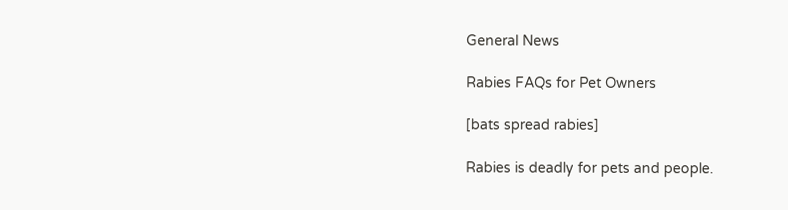General News

Rabies FAQs for Pet Owners

[bats spread rabies]

Rabies is deadly for pets and people.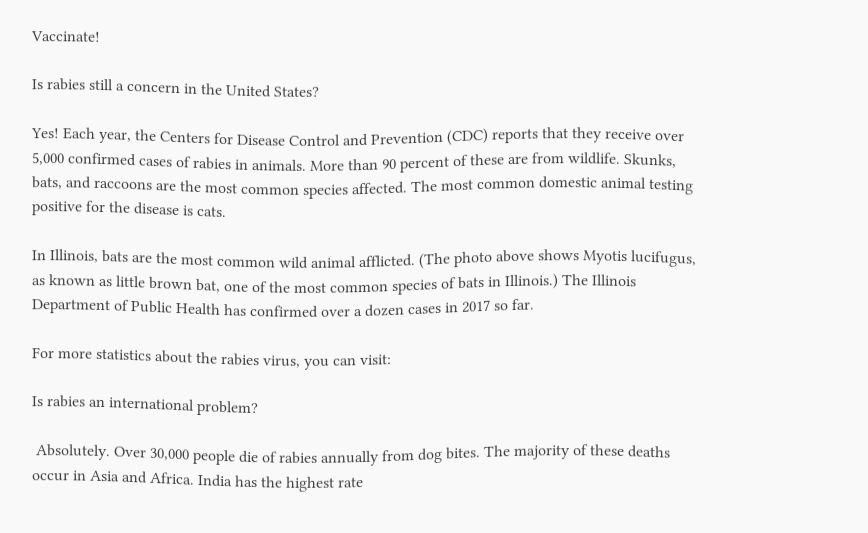Vaccinate!

Is rabies still a concern in the United States?

Yes! Each year, the Centers for Disease Control and Prevention (CDC) reports that they receive over 5,000 confirmed cases of rabies in animals. More than 90 percent of these are from wildlife. Skunks, bats, and raccoons are the most common species affected. The most common domestic animal testing positive for the disease is cats.

In Illinois, bats are the most common wild animal afflicted. (The photo above shows Myotis lucifugus, as known as little brown bat, one of the most common species of bats in Illinois.) The Illinois Department of Public Health has confirmed over a dozen cases in 2017 so far.

For more statistics about the rabies virus, you can visit:

Is rabies an international problem?

 Absolutely. Over 30,000 people die of rabies annually from dog bites. The majority of these deaths occur in Asia and Africa. India has the highest rate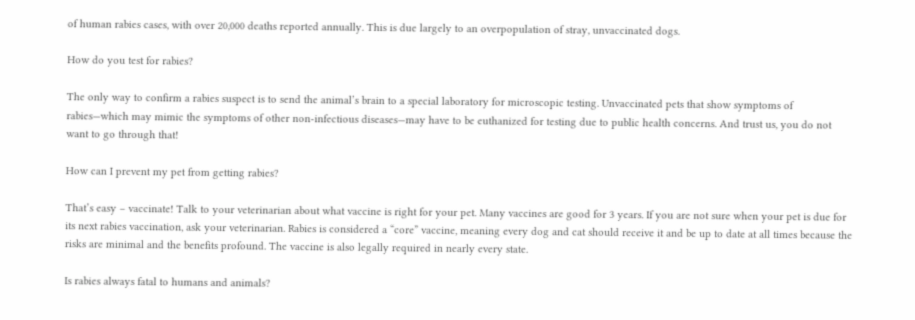of human rabies cases, with over 20,000 deaths reported annually. This is due largely to an overpopulation of stray, unvaccinated dogs.

How do you test for rabies?

The only way to confirm a rabies suspect is to send the animal’s brain to a special laboratory for microscopic testing. Unvaccinated pets that show symptoms of rabies—which may mimic the symptoms of other non-infectious diseases—may have to be euthanized for testing due to public health concerns. And trust us, you do not want to go through that!

How can I prevent my pet from getting rabies?

That’s easy – vaccinate! Talk to your veterinarian about what vaccine is right for your pet. Many vaccines are good for 3 years. If you are not sure when your pet is due for its next rabies vaccination, ask your veterinarian. Rabies is considered a “core” vaccine, meaning every dog and cat should receive it and be up to date at all times because the risks are minimal and the benefits profound. The vaccine is also legally required in nearly every state.

Is rabies always fatal to humans and animals?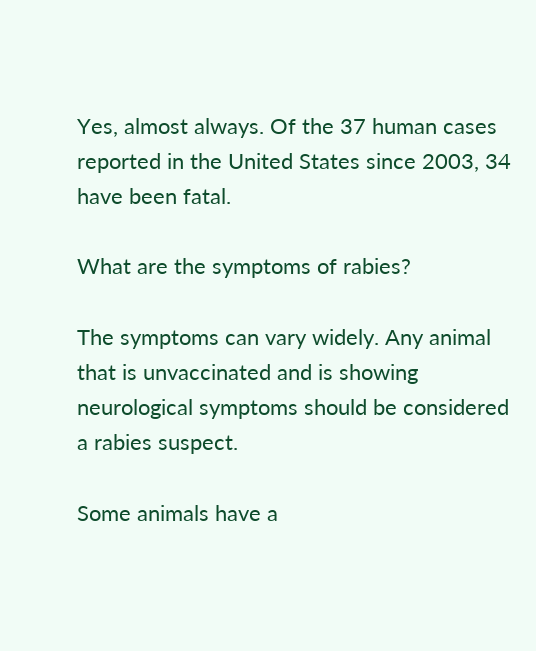Yes, almost always. Of the 37 human cases reported in the United States since 2003, 34 have been fatal.

What are the symptoms of rabies?

The symptoms can vary widely. Any animal that is unvaccinated and is showing neurological symptoms should be considered a rabies suspect.

Some animals have a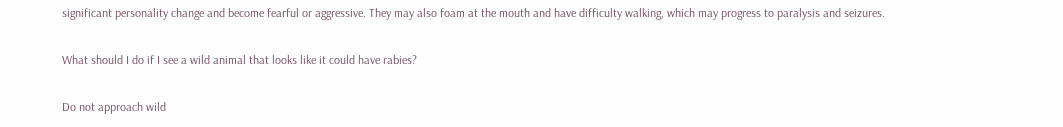significant personality change and become fearful or aggressive. They may also foam at the mouth and have difficulty walking, which may progress to paralysis and seizures.

What should I do if I see a wild animal that looks like it could have rabies?

Do not approach wild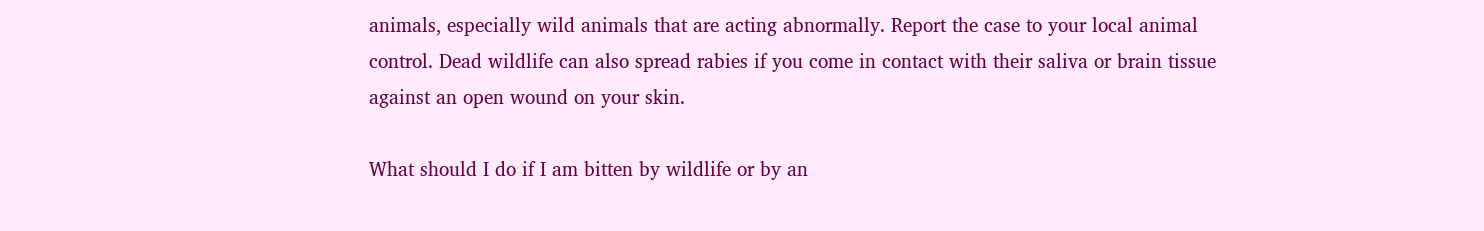animals, especially wild animals that are acting abnormally. Report the case to your local animal control. Dead wildlife can also spread rabies if you come in contact with their saliva or brain tissue against an open wound on your skin.

What should I do if I am bitten by wildlife or by an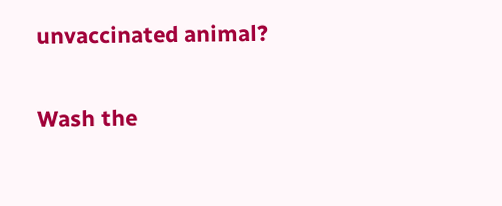unvaccinated animal?

Wash the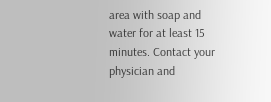area with soap and water for at least 15 minutes. Contact your physician and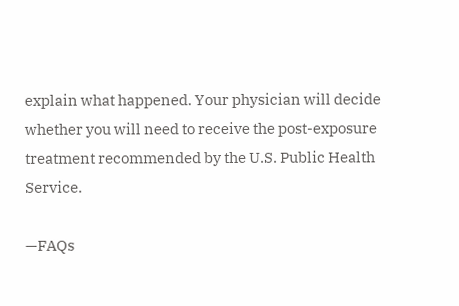explain what happened. Your physician will decide whether you will need to receive the post-exposure treatment recommended by the U.S. Public Health Service.

—FAQs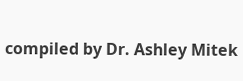compiled by Dr. Ashley Mitek